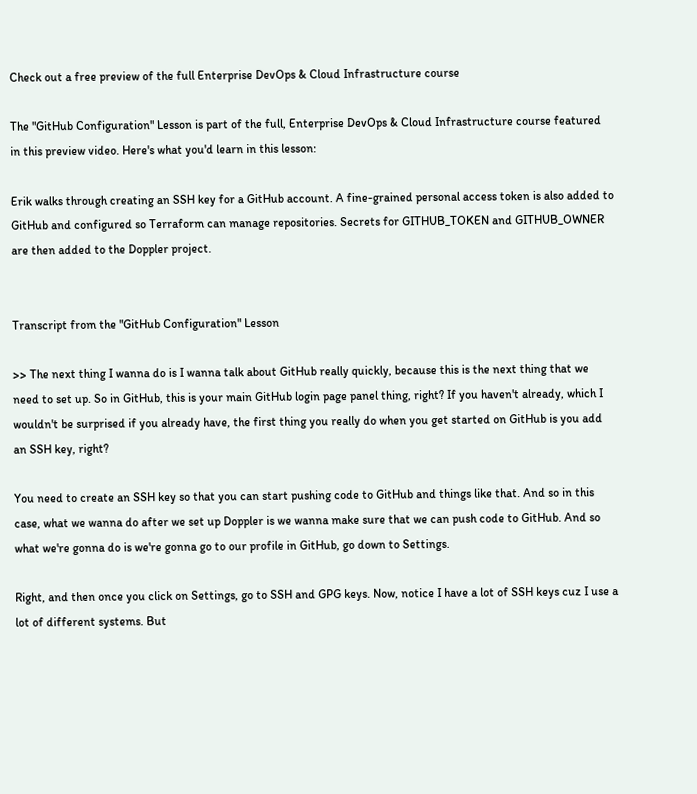Check out a free preview of the full Enterprise DevOps & Cloud Infrastructure course

The "GitHub Configuration" Lesson is part of the full, Enterprise DevOps & Cloud Infrastructure course featured in this preview video. Here's what you'd learn in this lesson:

Erik walks through creating an SSH key for a GitHub account. A fine-grained personal access token is also added to GitHub and configured so Terraform can manage repositories. Secrets for GITHUB_TOKEN and GITHUB_OWNER are then added to the Doppler project.


Transcript from the "GitHub Configuration" Lesson

>> The next thing I wanna do is I wanna talk about GitHub really quickly, because this is the next thing that we need to set up. So in GitHub, this is your main GitHub login page panel thing, right? If you haven't already, which I wouldn't be surprised if you already have, the first thing you really do when you get started on GitHub is you add an SSH key, right?

You need to create an SSH key so that you can start pushing code to GitHub and things like that. And so in this case, what we wanna do after we set up Doppler is we wanna make sure that we can push code to GitHub. And so what we're gonna do is we're gonna go to our profile in GitHub, go down to Settings.

Right, and then once you click on Settings, go to SSH and GPG keys. Now, notice I have a lot of SSH keys cuz I use a lot of different systems. But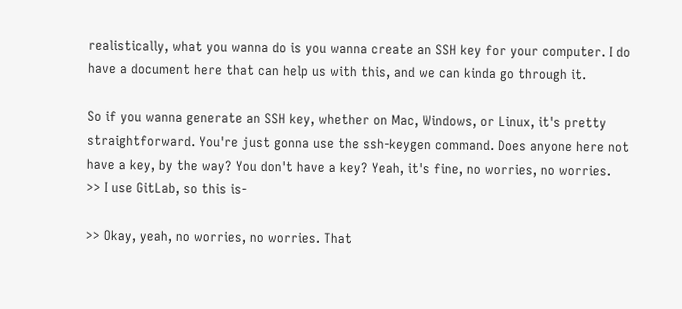realistically, what you wanna do is you wanna create an SSH key for your computer. I do have a document here that can help us with this, and we can kinda go through it.

So if you wanna generate an SSH key, whether on Mac, Windows, or Linux, it's pretty straightforward. You're just gonna use the ssh-keygen command. Does anyone here not have a key, by the way? You don't have a key? Yeah, it's fine, no worries, no worries.
>> I use GitLab, so this is-

>> Okay, yeah, no worries, no worries. That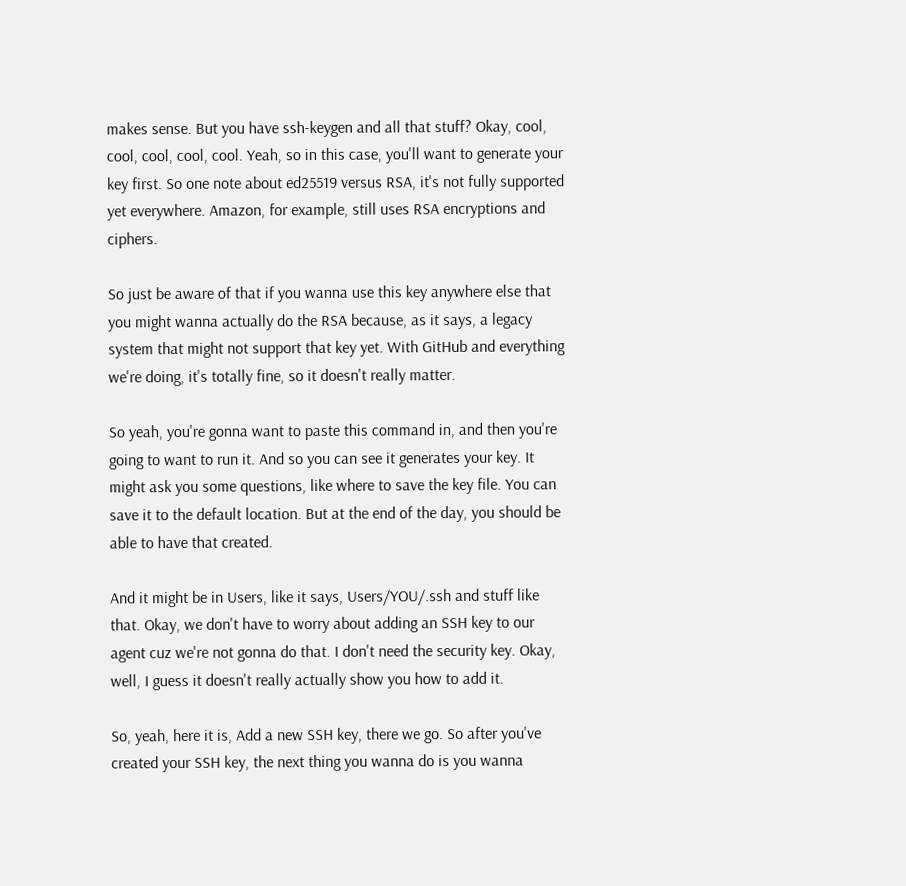makes sense. But you have ssh-keygen and all that stuff? Okay, cool, cool, cool, cool, cool. Yeah, so in this case, you'll want to generate your key first. So one note about ed25519 versus RSA, it's not fully supported yet everywhere. Amazon, for example, still uses RSA encryptions and ciphers.

So just be aware of that if you wanna use this key anywhere else that you might wanna actually do the RSA because, as it says, a legacy system that might not support that key yet. With GitHub and everything we're doing, it's totally fine, so it doesn't really matter.

So yeah, you're gonna want to paste this command in, and then you're going to want to run it. And so you can see it generates your key. It might ask you some questions, like where to save the key file. You can save it to the default location. But at the end of the day, you should be able to have that created.

And it might be in Users, like it says, Users/YOU/.ssh and stuff like that. Okay, we don't have to worry about adding an SSH key to our agent cuz we're not gonna do that. I don't need the security key. Okay, well, I guess it doesn't really actually show you how to add it.

So, yeah, here it is, Add a new SSH key, there we go. So after you've created your SSH key, the next thing you wanna do is you wanna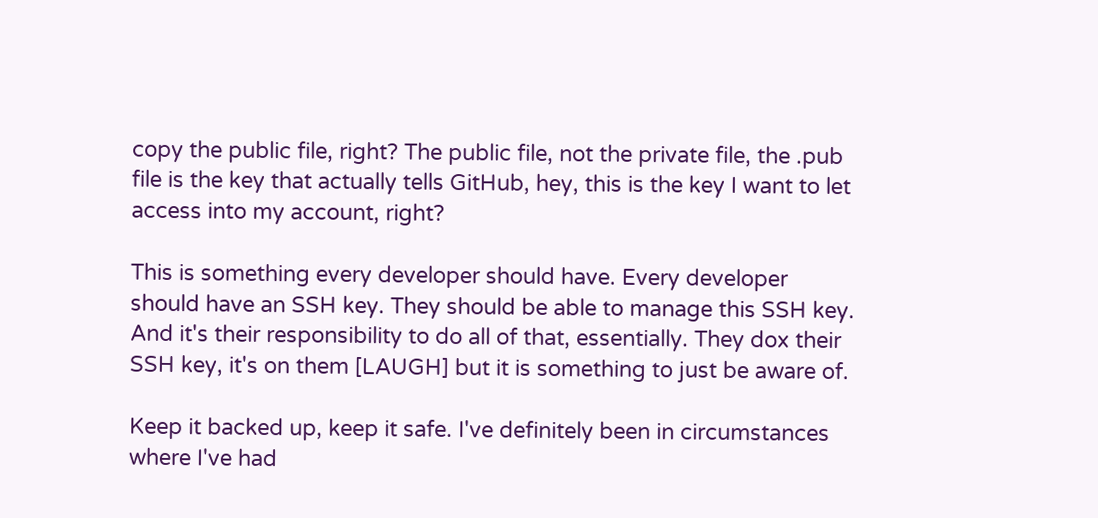copy the public file, right? The public file, not the private file, the .pub file is the key that actually tells GitHub, hey, this is the key I want to let access into my account, right?

This is something every developer should have. Every developer should have an SSH key. They should be able to manage this SSH key. And it's their responsibility to do all of that, essentially. They dox their SSH key, it's on them [LAUGH] but it is something to just be aware of.

Keep it backed up, keep it safe. I've definitely been in circumstances where I've had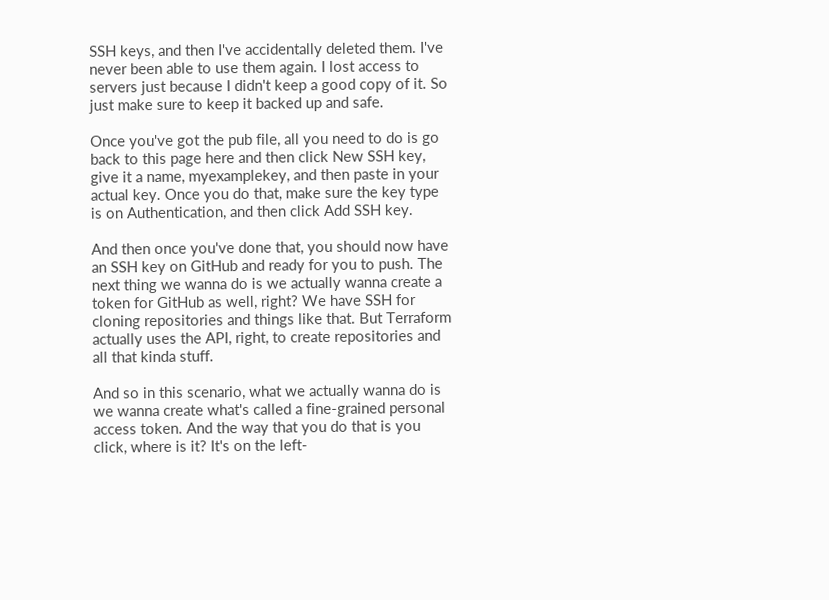SSH keys, and then I've accidentally deleted them. I've never been able to use them again. I lost access to servers just because I didn't keep a good copy of it. So just make sure to keep it backed up and safe.

Once you've got the pub file, all you need to do is go back to this page here and then click New SSH key, give it a name, myexamplekey, and then paste in your actual key. Once you do that, make sure the key type is on Authentication, and then click Add SSH key.

And then once you've done that, you should now have an SSH key on GitHub and ready for you to push. The next thing we wanna do is we actually wanna create a token for GitHub as well, right? We have SSH for cloning repositories and things like that. But Terraform actually uses the API, right, to create repositories and all that kinda stuff.

And so in this scenario, what we actually wanna do is we wanna create what's called a fine-grained personal access token. And the way that you do that is you click, where is it? It's on the left-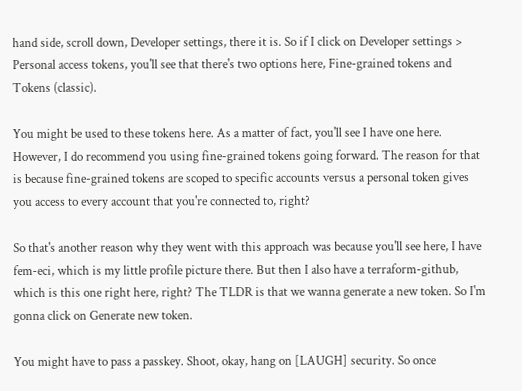hand side, scroll down, Developer settings, there it is. So if I click on Developer settings > Personal access tokens, you'll see that there's two options here, Fine-grained tokens and Tokens (classic).

You might be used to these tokens here. As a matter of fact, you'll see I have one here. However, I do recommend you using fine-grained tokens going forward. The reason for that is because fine-grained tokens are scoped to specific accounts versus a personal token gives you access to every account that you're connected to, right?

So that's another reason why they went with this approach was because you'll see here, I have fem-eci, which is my little profile picture there. But then I also have a terraform-github, which is this one right here, right? The TLDR is that we wanna generate a new token. So I'm gonna click on Generate new token.

You might have to pass a passkey. Shoot, okay, hang on [LAUGH] security. So once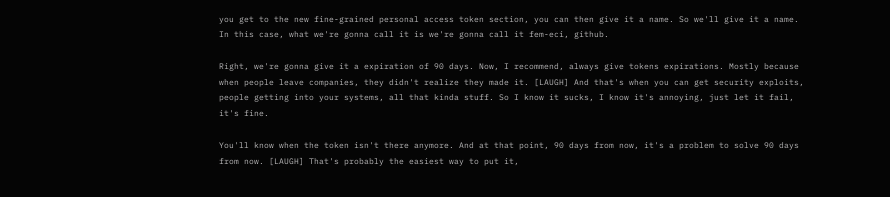you get to the new fine-grained personal access token section, you can then give it a name. So we'll give it a name. In this case, what we're gonna call it is we're gonna call it fem-eci, github.

Right, we're gonna give it a expiration of 90 days. Now, I recommend, always give tokens expirations. Mostly because when people leave companies, they didn't realize they made it. [LAUGH] And that's when you can get security exploits, people getting into your systems, all that kinda stuff. So I know it sucks, I know it's annoying, just let it fail, it's fine.

You'll know when the token isn't there anymore. And at that point, 90 days from now, it's a problem to solve 90 days from now. [LAUGH] That's probably the easiest way to put it,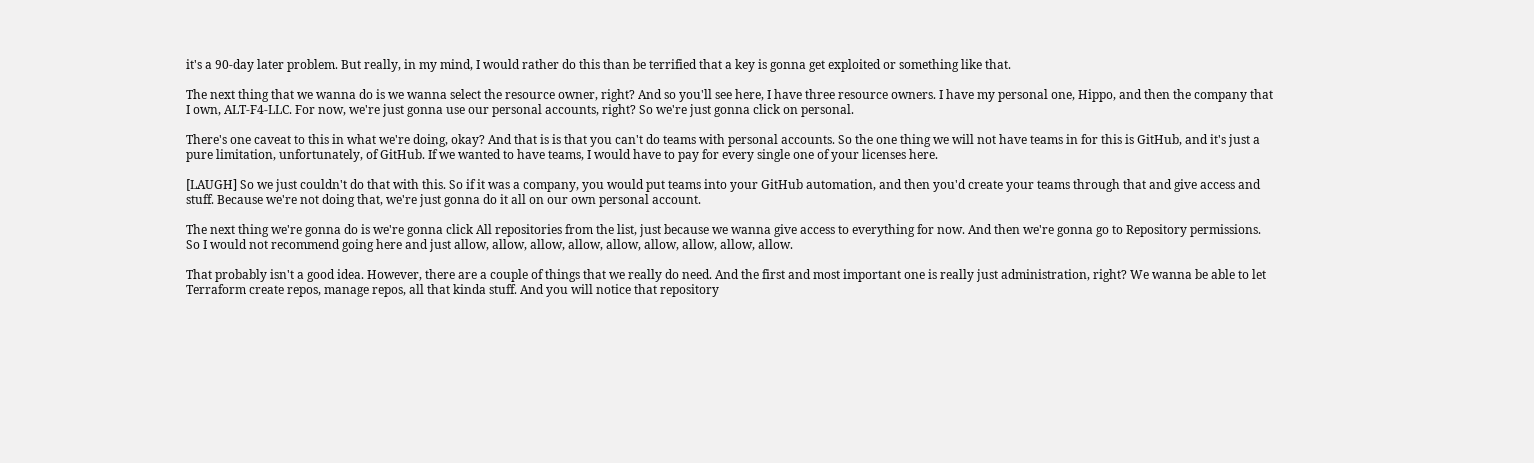it's a 90-day later problem. But really, in my mind, I would rather do this than be terrified that a key is gonna get exploited or something like that.

The next thing that we wanna do is we wanna select the resource owner, right? And so you'll see here, I have three resource owners. I have my personal one, Hippo, and then the company that I own, ALT-F4-LLC. For now, we're just gonna use our personal accounts, right? So we're just gonna click on personal.

There's one caveat to this in what we're doing, okay? And that is is that you can't do teams with personal accounts. So the one thing we will not have teams in for this is GitHub, and it's just a pure limitation, unfortunately, of GitHub. If we wanted to have teams, I would have to pay for every single one of your licenses here.

[LAUGH] So we just couldn't do that with this. So if it was a company, you would put teams into your GitHub automation, and then you'd create your teams through that and give access and stuff. Because we're not doing that, we're just gonna do it all on our own personal account.

The next thing we're gonna do is we're gonna click All repositories from the list, just because we wanna give access to everything for now. And then we're gonna go to Repository permissions. So I would not recommend going here and just allow, allow, allow, allow, allow, allow, allow, allow, allow.

That probably isn't a good idea. However, there are a couple of things that we really do need. And the first and most important one is really just administration, right? We wanna be able to let Terraform create repos, manage repos, all that kinda stuff. And you will notice that repository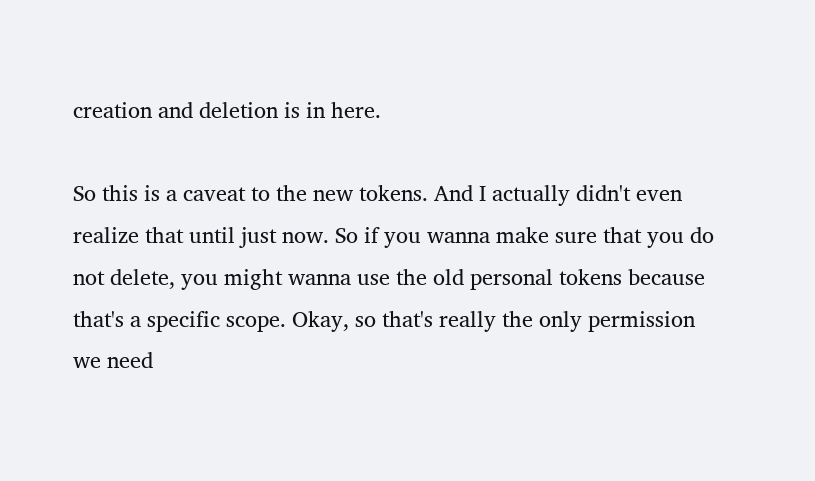creation and deletion is in here.

So this is a caveat to the new tokens. And I actually didn't even realize that until just now. So if you wanna make sure that you do not delete, you might wanna use the old personal tokens because that's a specific scope. Okay, so that's really the only permission we need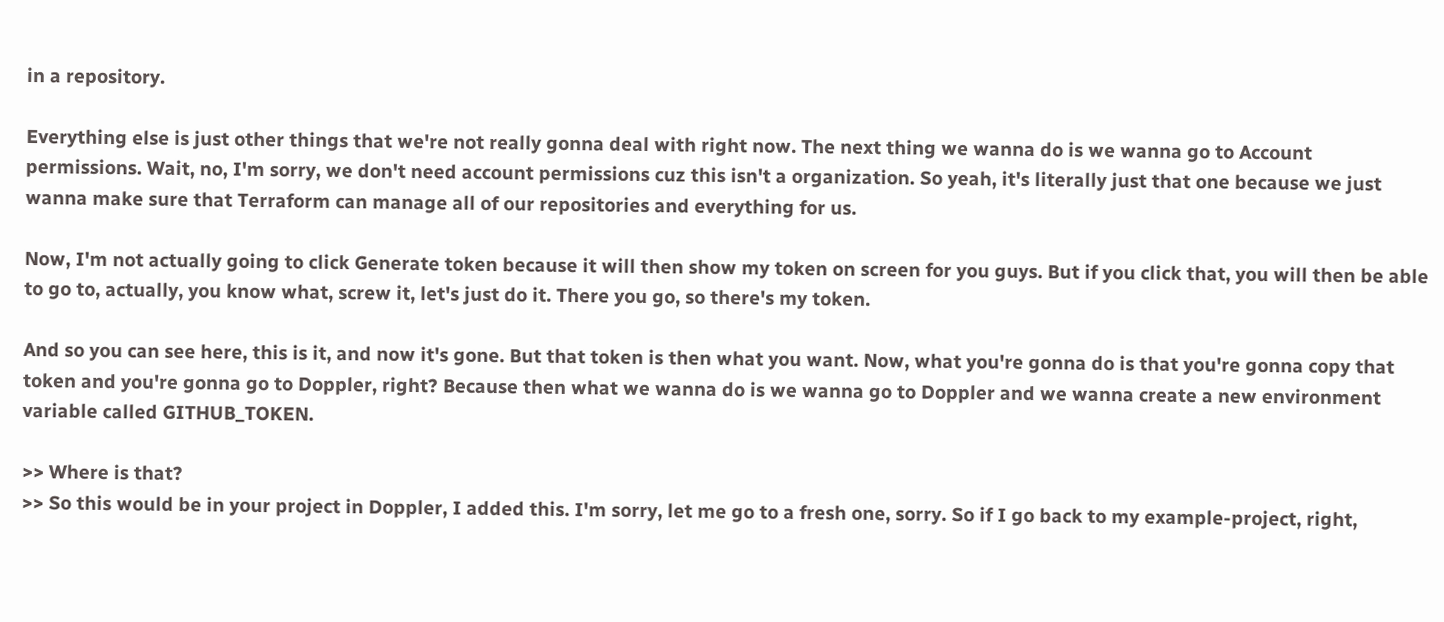in a repository.

Everything else is just other things that we're not really gonna deal with right now. The next thing we wanna do is we wanna go to Account permissions. Wait, no, I'm sorry, we don't need account permissions cuz this isn't a organization. So yeah, it's literally just that one because we just wanna make sure that Terraform can manage all of our repositories and everything for us.

Now, I'm not actually going to click Generate token because it will then show my token on screen for you guys. But if you click that, you will then be able to go to, actually, you know what, screw it, let's just do it. There you go, so there's my token.

And so you can see here, this is it, and now it's gone. But that token is then what you want. Now, what you're gonna do is that you're gonna copy that token and you're gonna go to Doppler, right? Because then what we wanna do is we wanna go to Doppler and we wanna create a new environment variable called GITHUB_TOKEN.

>> Where is that?
>> So this would be in your project in Doppler, I added this. I'm sorry, let me go to a fresh one, sorry. So if I go back to my example-project, right,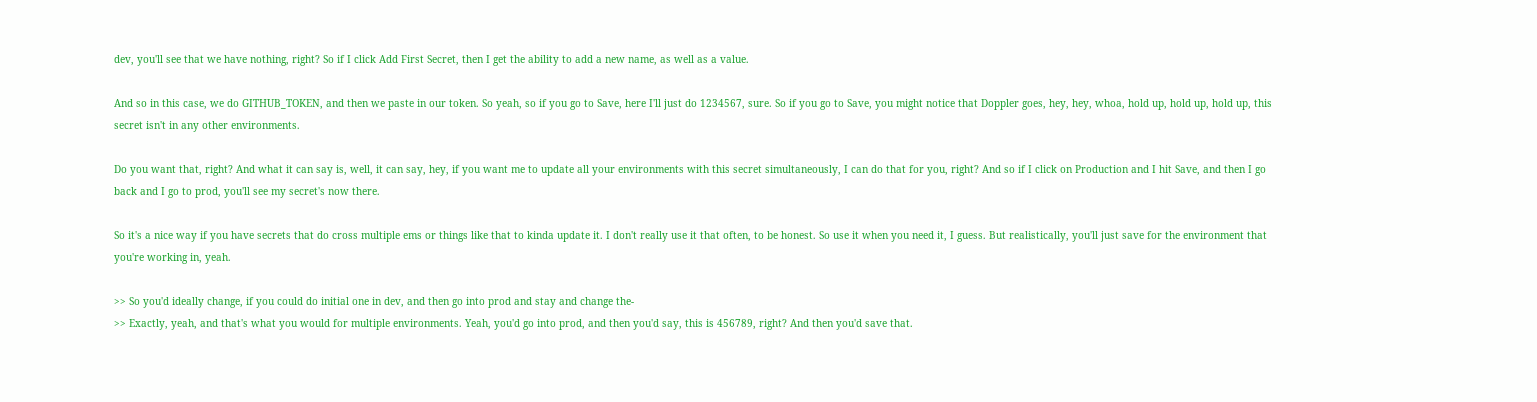dev, you'll see that we have nothing, right? So if I click Add First Secret, then I get the ability to add a new name, as well as a value.

And so in this case, we do GITHUB_TOKEN, and then we paste in our token. So yeah, so if you go to Save, here I'll just do 1234567, sure. So if you go to Save, you might notice that Doppler goes, hey, hey, whoa, hold up, hold up, hold up, this secret isn't in any other environments.

Do you want that, right? And what it can say is, well, it can say, hey, if you want me to update all your environments with this secret simultaneously, I can do that for you, right? And so if I click on Production and I hit Save, and then I go back and I go to prod, you'll see my secret's now there.

So it's a nice way if you have secrets that do cross multiple ems or things like that to kinda update it. I don't really use it that often, to be honest. So use it when you need it, I guess. But realistically, you'll just save for the environment that you're working in, yeah.

>> So you'd ideally change, if you could do initial one in dev, and then go into prod and stay and change the-
>> Exactly, yeah, and that's what you would for multiple environments. Yeah, you'd go into prod, and then you'd say, this is 456789, right? And then you'd save that.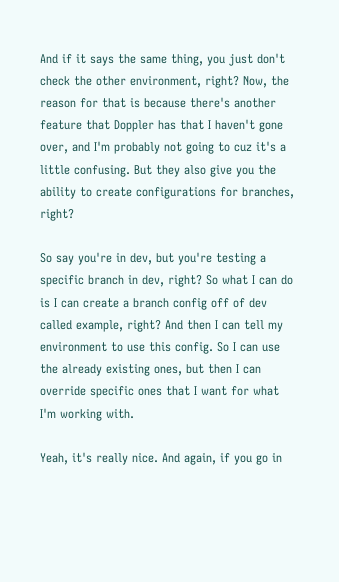And if it says the same thing, you just don't check the other environment, right? Now, the reason for that is because there's another feature that Doppler has that I haven't gone over, and I'm probably not going to cuz it's a little confusing. But they also give you the ability to create configurations for branches, right?

So say you're in dev, but you're testing a specific branch in dev, right? So what I can do is I can create a branch config off of dev called example, right? And then I can tell my environment to use this config. So I can use the already existing ones, but then I can override specific ones that I want for what I'm working with.

Yeah, it's really nice. And again, if you go in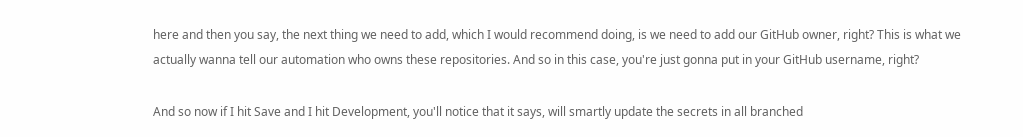here and then you say, the next thing we need to add, which I would recommend doing, is we need to add our GitHub owner, right? This is what we actually wanna tell our automation who owns these repositories. And so in this case, you're just gonna put in your GitHub username, right?

And so now if I hit Save and I hit Development, you'll notice that it says, will smartly update the secrets in all branched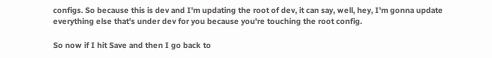configs. So because this is dev and I'm updating the root of dev, it can say, well, hey, I'm gonna update everything else that's under dev for you because you're touching the root config.

So now if I hit Save and then I go back to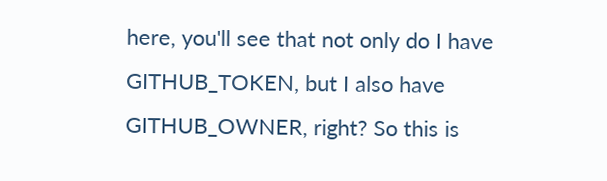here, you'll see that not only do I have GITHUB_TOKEN, but I also have GITHUB_OWNER, right? So this is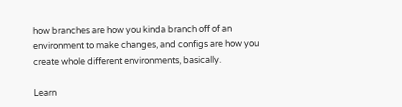how branches are how you kinda branch off of an environment to make changes, and configs are how you create whole different environments, basically.

Learn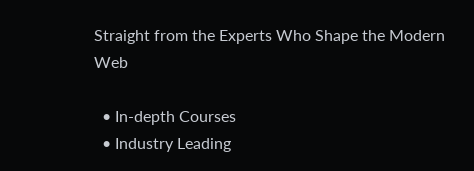Straight from the Experts Who Shape the Modern Web

  • In-depth Courses
  • Industry Leading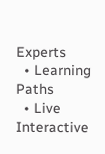Experts
  • Learning Paths
  • Live Interactive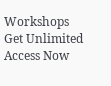Workshops
Get Unlimited Access Now